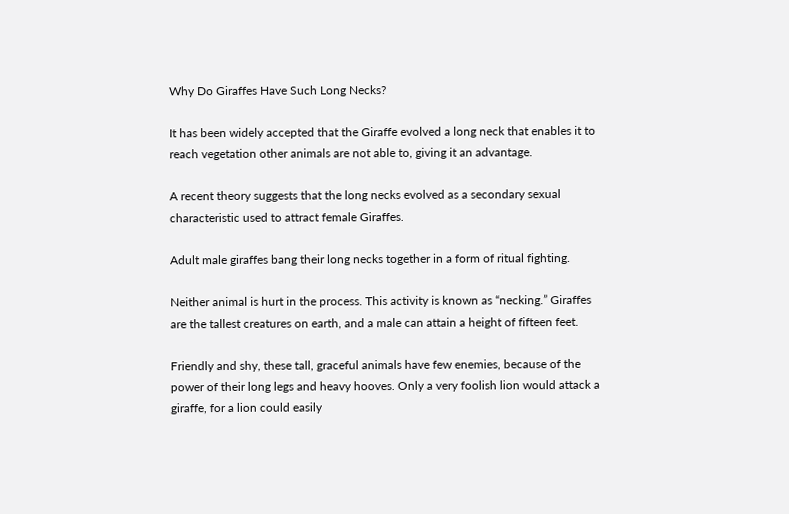Why Do Giraffes Have Such Long Necks?

It has been widely accepted that the Giraffe evolved a long neck that enables it to reach vegetation other animals are not able to, giving it an advantage.

A recent theory suggests that the long necks evolved as a secondary sexual characteristic used to attract female Giraffes.

Adult male giraffes bang their long necks together in a form of ritual fighting.

Neither animal is hurt in the process. This activity is known as “necking.” Giraffes are the tallest creatures on earth, and a male can attain a height of fifteen feet.

Friendly and shy, these tall, graceful animals have few enemies, because of the power of their long legs and heavy hooves. Only a very foolish lion would attack a giraffe, for a lion could easily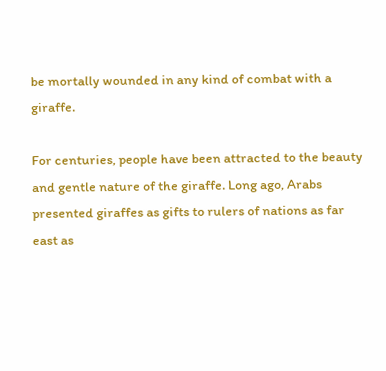be mortally wounded in any kind of combat with a giraffe.

For centuries, people have been attracted to the beauty and gentle nature of the giraffe. Long ago, Arabs presented giraffes as gifts to rulers of nations as far east as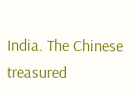India. The Chinese treasured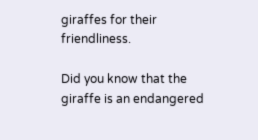giraffes for their friendliness.

Did you know that the giraffe is an endangered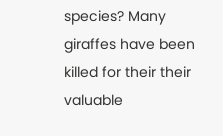species? Many giraffes have been killed for their their valuable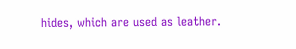hides, which are used as leather.